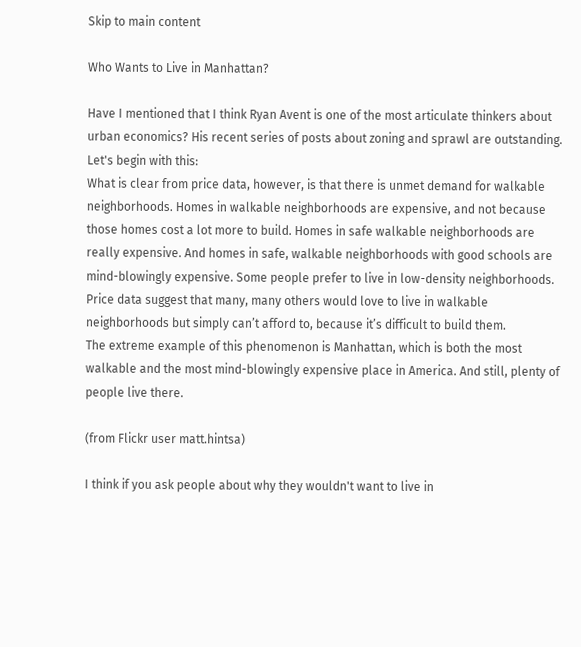Skip to main content

Who Wants to Live in Manhattan?

Have I mentioned that I think Ryan Avent is one of the most articulate thinkers about urban economics? His recent series of posts about zoning and sprawl are outstanding. Let's begin with this:
What is clear from price data, however, is that there is unmet demand for walkable neighborhoods. Homes in walkable neighborhoods are expensive, and not because those homes cost a lot more to build. Homes in safe walkable neighborhoods are really expensive. And homes in safe, walkable neighborhoods with good schools are mind-blowingly expensive. Some people prefer to live in low-density neighborhoods. Price data suggest that many, many others would love to live in walkable neighborhoods but simply can’t afford to, because it’s difficult to build them.
The extreme example of this phenomenon is Manhattan, which is both the most walkable and the most mind-blowingly expensive place in America. And still, plenty of people live there.

(from Flickr user matt.hintsa)

I think if you ask people about why they wouldn't want to live in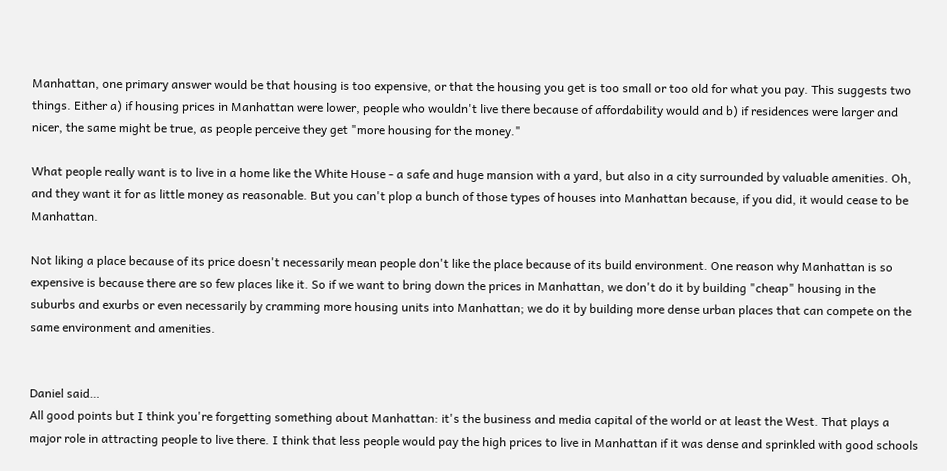Manhattan, one primary answer would be that housing is too expensive, or that the housing you get is too small or too old for what you pay. This suggests two things. Either a) if housing prices in Manhattan were lower, people who wouldn't live there because of affordability would and b) if residences were larger and nicer, the same might be true, as people perceive they get "more housing for the money."

What people really want is to live in a home like the White House - a safe and huge mansion with a yard, but also in a city surrounded by valuable amenities. Oh, and they want it for as little money as reasonable. But you can't plop a bunch of those types of houses into Manhattan because, if you did, it would cease to be Manhattan.

Not liking a place because of its price doesn't necessarily mean people don't like the place because of its build environment. One reason why Manhattan is so expensive is because there are so few places like it. So if we want to bring down the prices in Manhattan, we don't do it by building "cheap" housing in the suburbs and exurbs or even necessarily by cramming more housing units into Manhattan; we do it by building more dense urban places that can compete on the same environment and amenities.


Daniel said…
All good points but I think you're forgetting something about Manhattan: it's the business and media capital of the world or at least the West. That plays a major role in attracting people to live there. I think that less people would pay the high prices to live in Manhattan if it was dense and sprinkled with good schools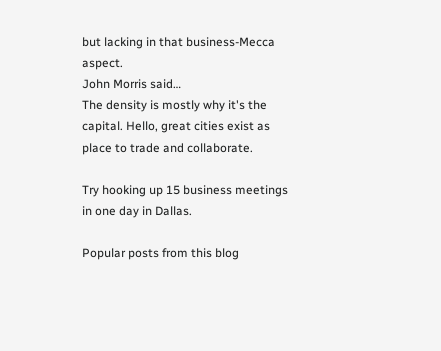but lacking in that business-Mecca aspect.
John Morris said…
The density is mostly why it's the capital. Hello, great cities exist as place to trade and collaborate.

Try hooking up 15 business meetings in one day in Dallas.

Popular posts from this blog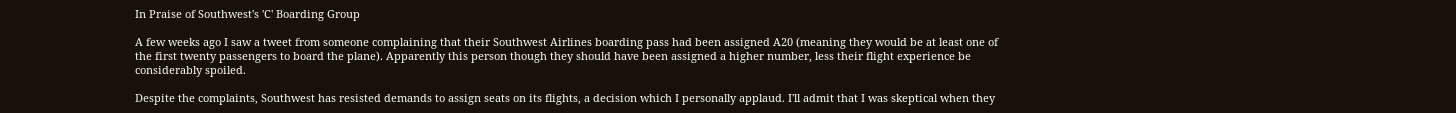In Praise of Southwest's 'C' Boarding Group

A few weeks ago I saw a tweet from someone complaining that their Southwest Airlines boarding pass had been assigned A20 (meaning they would be at least one of the first twenty passengers to board the plane). Apparently this person though they should have been assigned a higher number, less their flight experience be considerably spoiled.

Despite the complaints, Southwest has resisted demands to assign seats on its flights, a decision which I personally applaud. I'll admit that I was skeptical when they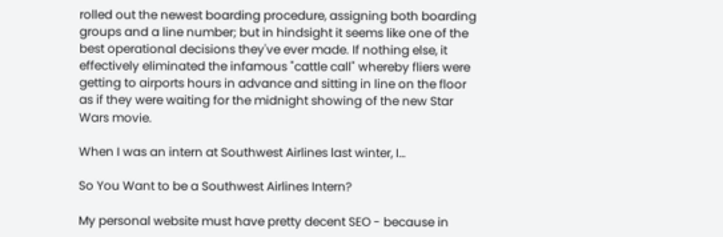rolled out the newest boarding procedure, assigning both boarding groups and a line number; but in hindsight it seems like one of the best operational decisions they've ever made. If nothing else, it effectively eliminated the infamous "cattle call" whereby fliers were getting to airports hours in advance and sitting in line on the floor as if they were waiting for the midnight showing of the new Star Wars movie.

When I was an intern at Southwest Airlines last winter, I…

So You Want to be a Southwest Airlines Intern?

My personal website must have pretty decent SEO - because in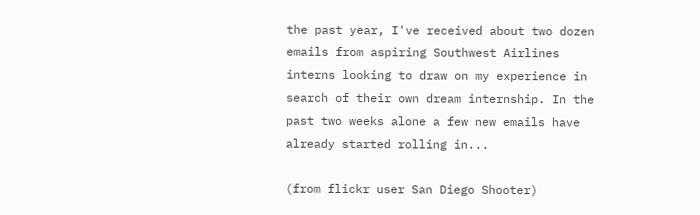the past year, I've received about two dozen emails from aspiring Southwest Airlines interns looking to draw on my experience in search of their own dream internship. In the past two weeks alone a few new emails have already started rolling in...

(from flickr user San Diego Shooter)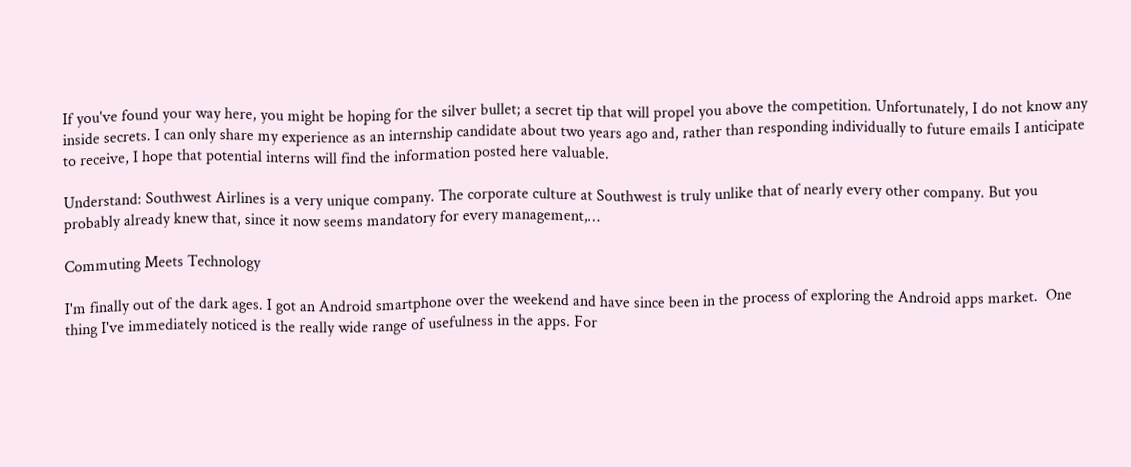If you've found your way here, you might be hoping for the silver bullet; a secret tip that will propel you above the competition. Unfortunately, I do not know any inside secrets. I can only share my experience as an internship candidate about two years ago and, rather than responding individually to future emails I anticipate to receive, I hope that potential interns will find the information posted here valuable.

Understand: Southwest Airlines is a very unique company. The corporate culture at Southwest is truly unlike that of nearly every other company. But you probably already knew that, since it now seems mandatory for every management,…

Commuting Meets Technology

I'm finally out of the dark ages. I got an Android smartphone over the weekend and have since been in the process of exploring the Android apps market.  One thing I've immediately noticed is the really wide range of usefulness in the apps. For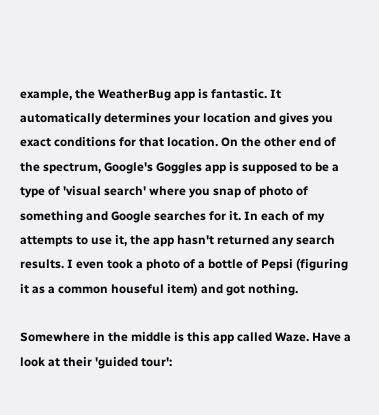example, the WeatherBug app is fantastic. It automatically determines your location and gives you exact conditions for that location. On the other end of the spectrum, Google's Goggles app is supposed to be a type of 'visual search' where you snap of photo of something and Google searches for it. In each of my attempts to use it, the app hasn't returned any search results. I even took a photo of a bottle of Pepsi (figuring it as a common houseful item) and got nothing.

Somewhere in the middle is this app called Waze. Have a look at their 'guided tour':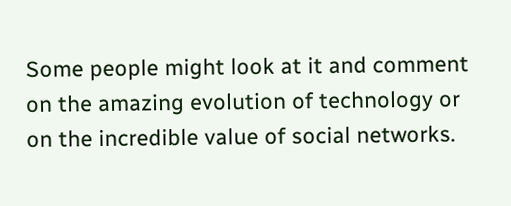Some people might look at it and comment on the amazing evolution of technology or on the incredible value of social networks.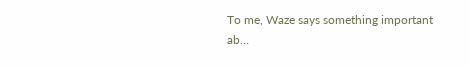To me, Waze says something important ab…